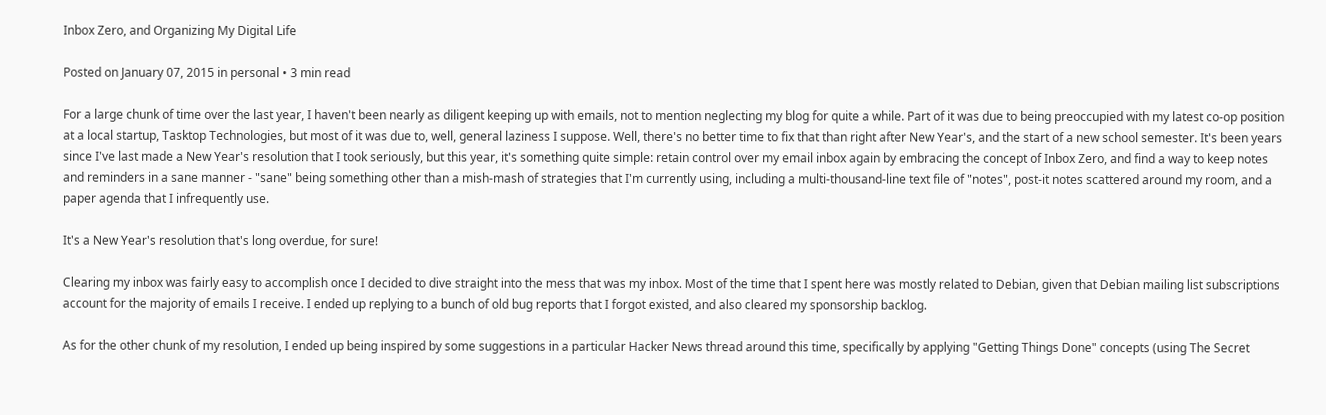Inbox Zero, and Organizing My Digital Life

Posted on January 07, 2015 in personal • 3 min read

For a large chunk of time over the last year, I haven't been nearly as diligent keeping up with emails, not to mention neglecting my blog for quite a while. Part of it was due to being preoccupied with my latest co-op position at a local startup, Tasktop Technologies, but most of it was due to, well, general laziness I suppose. Well, there's no better time to fix that than right after New Year's, and the start of a new school semester. It's been years since I've last made a New Year's resolution that I took seriously, but this year, it's something quite simple: retain control over my email inbox again by embracing the concept of Inbox Zero, and find a way to keep notes and reminders in a sane manner - "sane" being something other than a mish-mash of strategies that I'm currently using, including a multi-thousand-line text file of "notes", post-it notes scattered around my room, and a paper agenda that I infrequently use.

It's a New Year's resolution that's long overdue, for sure!

Clearing my inbox was fairly easy to accomplish once I decided to dive straight into the mess that was my inbox. Most of the time that I spent here was mostly related to Debian, given that Debian mailing list subscriptions account for the majority of emails I receive. I ended up replying to a bunch of old bug reports that I forgot existed, and also cleared my sponsorship backlog.

As for the other chunk of my resolution, I ended up being inspired by some suggestions in a particular Hacker News thread around this time, specifically by applying "Getting Things Done" concepts (using The Secret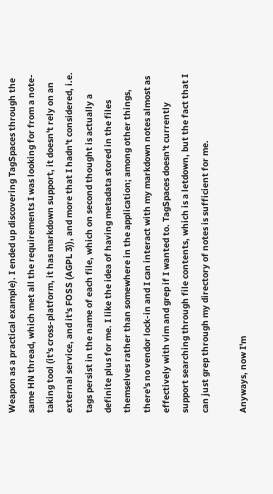Weapon as a practical example). I ended up discovering TagSpaces through the same HN thread, which met all the requirements I was looking for from a note-taking tool (it's cross-platform, it has markdown support, it doesn't rely on an external service, and it's FOSS (AGPL 3)), and more that I hadn't considered, i.e. tags persist in the name of each file, which on second thought is actually a definite plus for me. I like the idea of having metadata stored in the files themselves rather than somewhere in the application; among other things, there's no vendor lock-in and I can interact with my markdown notes almost as effectively with vim and grep if I wanted to. TagSpaces doesn't currently support searching through file contents, which is a letdown, but the fact that I can just grep through my directory of notes is sufficient for me.

Anyways, now I'm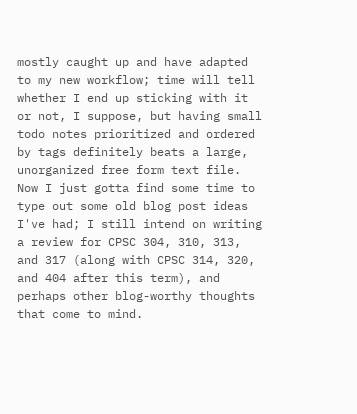mostly caught up and have adapted to my new workflow; time will tell whether I end up sticking with it or not, I suppose, but having small todo notes prioritized and ordered by tags definitely beats a large, unorganized free form text file. Now I just gotta find some time to type out some old blog post ideas I've had; I still intend on writing a review for CPSC 304, 310, 313, and 317 (along with CPSC 314, 320, and 404 after this term), and perhaps other blog-worthy thoughts that come to mind.